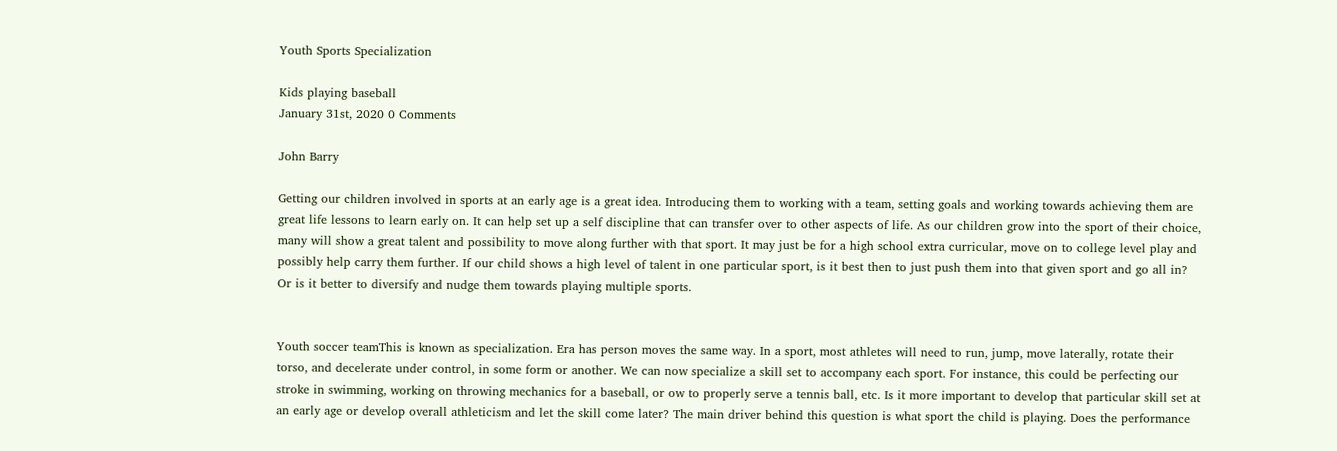Youth Sports Specialization

Kids playing baseball
January 31st, 2020 0 Comments

John Barry

Getting our children involved in sports at an early age is a great idea. Introducing them to working with a team, setting goals and working towards achieving them are great life lessons to learn early on. It can help set up a self discipline that can transfer over to other aspects of life. As our children grow into the sport of their choice, many will show a great talent and possibility to move along further with that sport. It may just be for a high school extra curricular, move on to college level play and possibly help carry them further. If our child shows a high level of talent in one particular sport, is it best then to just push them into that given sport and go all in? Or is it better to diversify and nudge them towards playing multiple sports.


Youth soccer teamThis is known as specialization. Era has person moves the same way. In a sport, most athletes will need to run, jump, move laterally, rotate their torso, and decelerate under control, in some form or another. We can now specialize a skill set to accompany each sport. For instance, this could be perfecting our stroke in swimming, working on throwing mechanics for a baseball, or ow to properly serve a tennis ball, etc. Is it more important to develop that particular skill set at an early age or develop overall athleticism and let the skill come later? The main driver behind this question is what sport the child is playing. Does the performance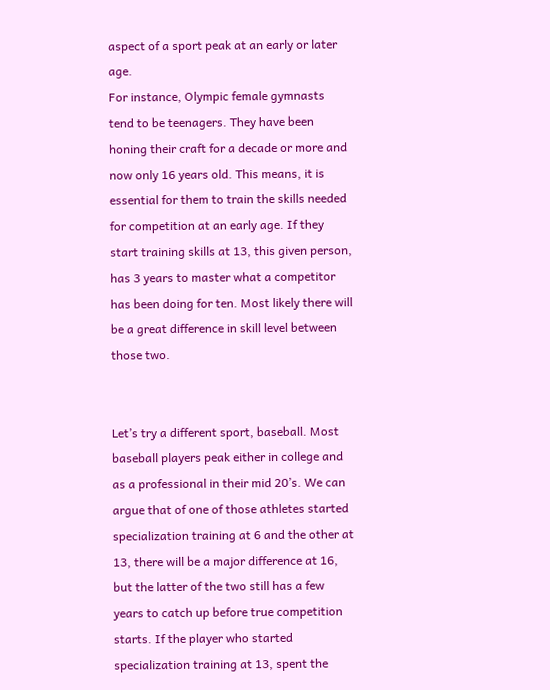aspect of a sport peak at an early or later age.
For instance, Olympic female gymnasts tend to be teenagers. They have been honing their craft for a decade or more and now only 16 years old. This means, it is essential for them to train the skills needed for competition at an early age. If they start training skills at 13, this given person, has 3 years to master what a competitor has been doing for ten. Most likely there will be a great difference in skill level between those two.


Let’s try a different sport, baseball. Most baseball players peak either in college and as a professional in their mid 20’s. We can argue that of one of those athletes started specialization training at 6 and the other at 13, there will be a major difference at 16, but the latter of the two still has a few years to catch up before true competition starts. If the player who started specialization training at 13, spent the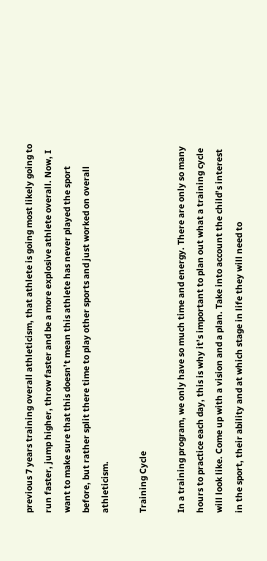previous 7 years training overall athleticism, that athlete is going most likely going to run faster, jump higher, throw faster and be a more explosive athlete overall. Now, I want to make sure that this doesn’t mean this athlete has never played the sport before, but rather split there time to play other sports and just worked on overall athleticism.

Training Cycle

In a training program, we only have so much time and energy. There are only so many hours to practice each day, this is why it’s important to plan out what a training cycle will look like. Come up with a vision and a plan. Take into account the child’s interest in the sport, their ability and at which stage in life they will need to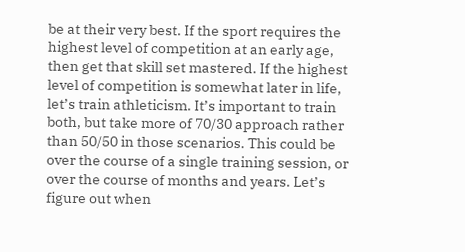be at their very best. If the sport requires the highest level of competition at an early age, then get that skill set mastered. If the highest level of competition is somewhat later in life, let’s train athleticism. It’s important to train both, but take more of 70/30 approach rather than 50/50 in those scenarios. This could be over the course of a single training session, or over the course of months and years. Let’s figure out when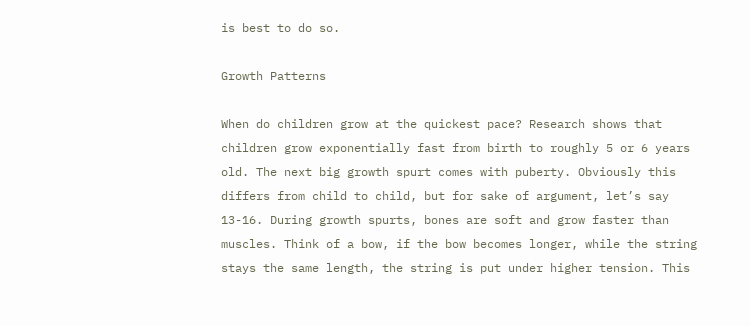is best to do so.

Growth Patterns

When do children grow at the quickest pace? Research shows that children grow exponentially fast from birth to roughly 5 or 6 years old. The next big growth spurt comes with puberty. Obviously this differs from child to child, but for sake of argument, let’s say 13-16. During growth spurts, bones are soft and grow faster than muscles. Think of a bow, if the bow becomes longer, while the string stays the same length, the string is put under higher tension. This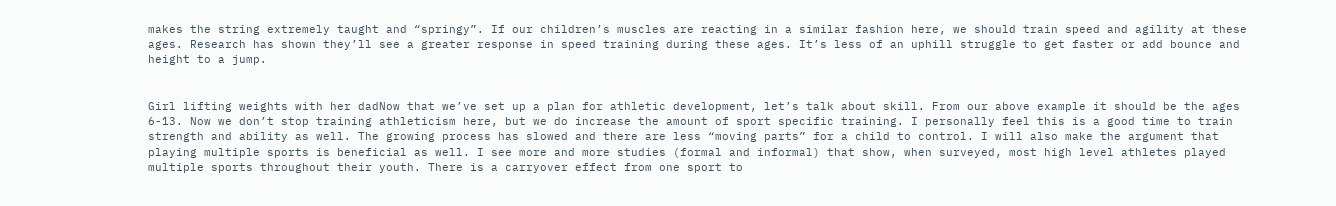makes the string extremely taught and “springy”. If our children’s muscles are reacting in a similar fashion here, we should train speed and agility at these ages. Research has shown they’ll see a greater response in speed training during these ages. It’s less of an uphill struggle to get faster or add bounce and height to a jump.


Girl lifting weights with her dadNow that we’ve set up a plan for athletic development, let’s talk about skill. From our above example it should be the ages 6-13. Now we don’t stop training athleticism here, but we do increase the amount of sport specific training. I personally feel this is a good time to train strength and ability as well. The growing process has slowed and there are less “moving parts” for a child to control. I will also make the argument that playing multiple sports is beneficial as well. I see more and more studies (formal and informal) that show, when surveyed, most high level athletes played multiple sports throughout their youth. There is a carryover effect from one sport to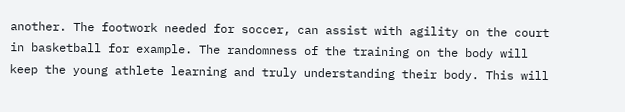another. The footwork needed for soccer, can assist with agility on the court in basketball for example. The randomness of the training on the body will keep the young athlete learning and truly understanding their body. This will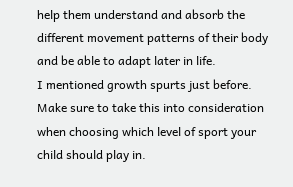help them understand and absorb the different movement patterns of their body and be able to adapt later in life.
I mentioned growth spurts just before. Make sure to take this into consideration when choosing which level of sport your child should play in.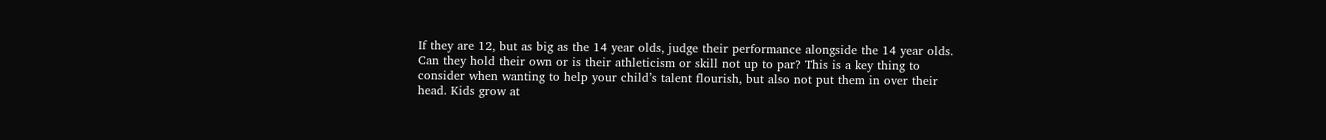If they are 12, but as big as the 14 year olds, judge their performance alongside the 14 year olds. Can they hold their own or is their athleticism or skill not up to par? This is a key thing to consider when wanting to help your child’s talent flourish, but also not put them in over their head. Kids grow at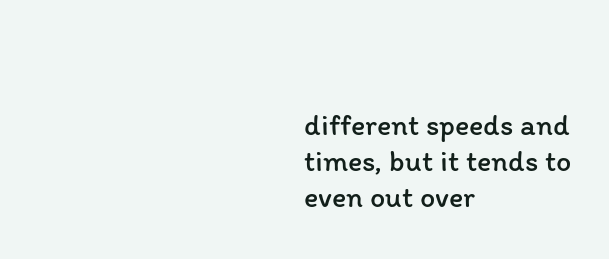different speeds and times, but it tends to even out over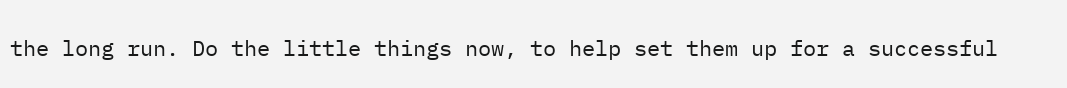the long run. Do the little things now, to help set them up for a successful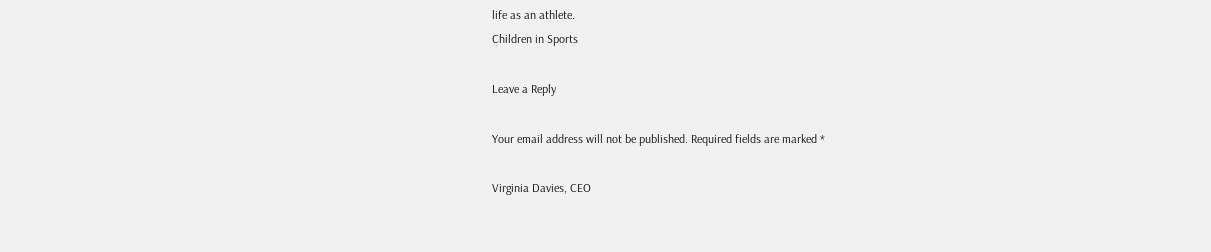life as an athlete.
Children in Sports

Leave a Reply

Your email address will not be published. Required fields are marked *

Virginia Davies, CEO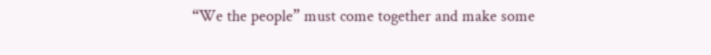“We the people” must come together and make some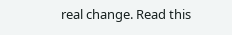real change. Read this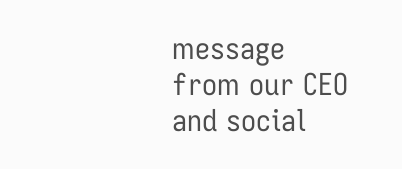message from our CEO and social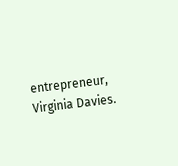entrepreneur, Virginia Davies.